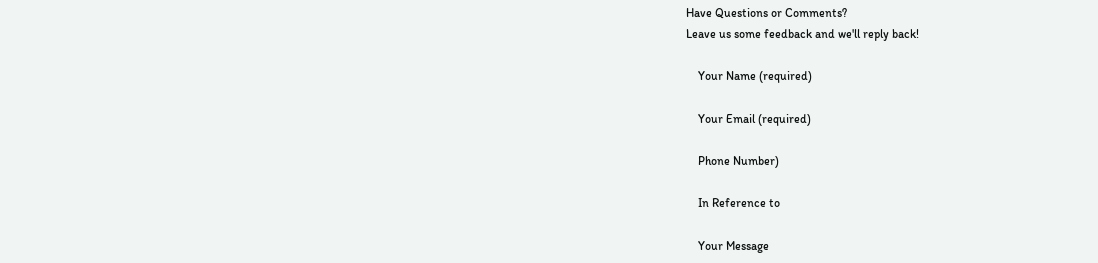Have Questions or Comments?
Leave us some feedback and we'll reply back!

    Your Name (required)

    Your Email (required)

    Phone Number)

    In Reference to

    Your Message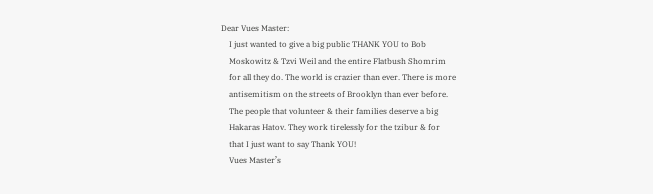Dear Vues Master:
    I just wanted to give a big public THANK YOU to Bob
    Moskowitz & Tzvi Weil and the entire Flatbush Shomrim
    for all they do. The world is crazier than ever. There is more
    antisemitism on the streets of Brooklyn than ever before.
    The people that volunteer & their families deserve a big
    Hakaras Hatov. They work tirelessly for the tzibur & for
    that I just want to say Thank YOU!
    Vues Master’s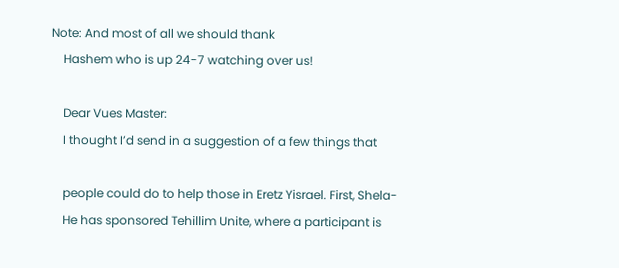Note: And most of all we should thank
    Hashem who is up 24-7 watching over us!

    Dear Vues Master:
    I thought I’d send in a suggestion of a few things that

    people could do to help those in Eretz Yisrael. First, Shela-
    He has sponsored Tehillim Unite, where a participant is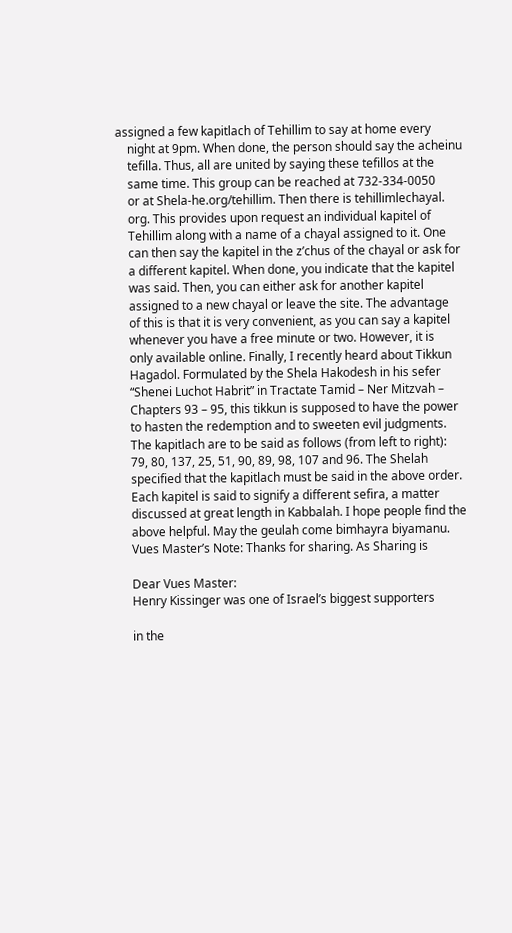assigned a few kapitlach of Tehillim to say at home every
    night at 9pm. When done, the person should say the acheinu
    tefilla. Thus, all are united by saying these tefillos at the
    same time. This group can be reached at 732-334-0050
    or at Shela-he.org/tehillim. Then there is tehillimlechayal.
    org. This provides upon request an individual kapitel of
    Tehillim along with a name of a chayal assigned to it. One
    can then say the kapitel in the z’chus of the chayal or ask for
    a different kapitel. When done, you indicate that the kapitel
    was said. Then, you can either ask for another kapitel
    assigned to a new chayal or leave the site. The advantage
    of this is that it is very convenient, as you can say a kapitel
    whenever you have a free minute or two. However, it is
    only available online. Finally, I recently heard about Tikkun
    Hagadol. Formulated by the Shela Hakodesh in his sefer
    “Shenei Luchot Habrit” in Tractate Tamid – Ner Mitzvah –
    Chapters 93 – 95, this tikkun is supposed to have the power
    to hasten the redemption and to sweeten evil judgments.
    The kapitlach are to be said as follows (from left to right):
    79, 80, 137, 25, 51, 90, 89, 98, 107 and 96. The Shelah
    specified that the kapitlach must be said in the above order.
    Each kapitel is said to signify a different sefira, a matter
    discussed at great length in Kabbalah. I hope people find the
    above helpful. May the geulah come bimhayra biyamanu.
    Vues Master’s Note: Thanks for sharing. As Sharing is

    Dear Vues Master:
    Henry Kissinger was one of Israel’s biggest supporters

    in the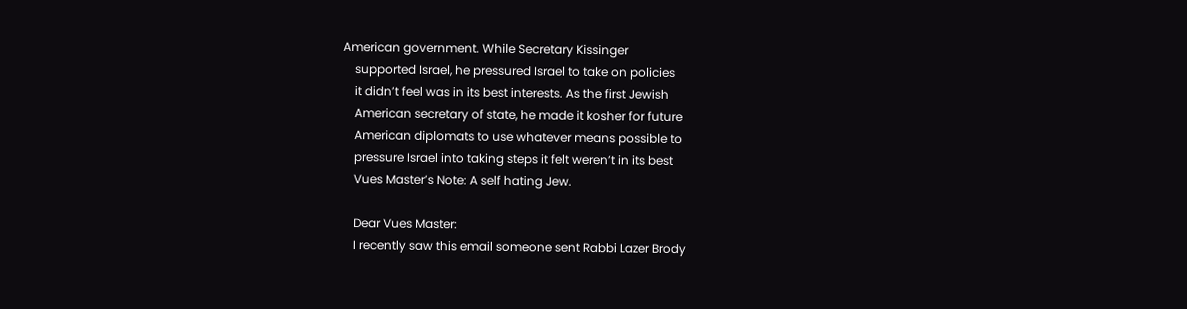American government. While Secretary Kissinger
    supported Israel, he pressured Israel to take on policies
    it didn’t feel was in its best interests. As the first Jewish
    American secretary of state, he made it kosher for future
    American diplomats to use whatever means possible to
    pressure Israel into taking steps it felt weren’t in its best
    Vues Master’s Note: A self hating Jew.

    Dear Vues Master:
    I recently saw this email someone sent Rabbi Lazer Brody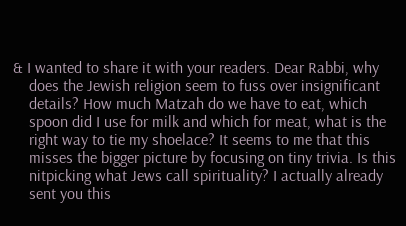& I wanted to share it with your readers. Dear Rabbi, why
    does the Jewish religion seem to fuss over insignificant
    details? How much Matzah do we have to eat, which
    spoon did I use for milk and which for meat, what is the
    right way to tie my shoelace? It seems to me that this
    misses the bigger picture by focusing on tiny trivia. Is this
    nitpicking what Jews call spirituality? I actually already
    sent you this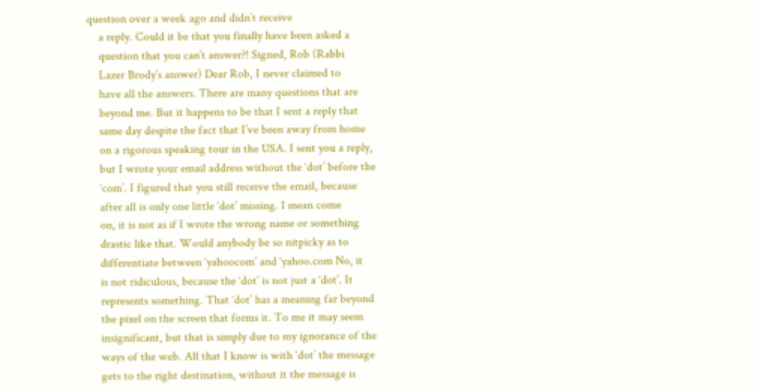question over a week ago and didn’t receive
    a reply. Could it be that you finally have been asked a
    question that you can’t answer?! Signed, Rob (Rabbi
    Lazer Brody’s answer) Dear Rob, I never claimed to
    have all the answers. There are many questions that are
    beyond me. But it happens to be that I sent a reply that
    same day despite the fact that I’ve been away from home
    on a rigorous speaking tour in the USA. I sent you a reply,
    but I wrote your email address without the ‘dot’ before the
    ‘com’. I figured that you still receive the email, because
    after all is only one little ‘dot’ missing. I mean come
    on, it is not as if I wrote the wrong name or something
    drastic like that. Would anybody be so nitpicky as to
    differentiate between ‘yahoocom’ and ‘yahoo.com No, it
    is not ridiculous, because the ‘dot’ is not just a ‘dot’. It
    represents something. That ‘dot’ has a meaning far beyond
    the pixel on the screen that forms it. To me it may seem
    insignificant, but that is simply due to my ignorance of the
    ways of the web. All that I know is with ‘dot’ the message
    gets to the right destination, without it the message is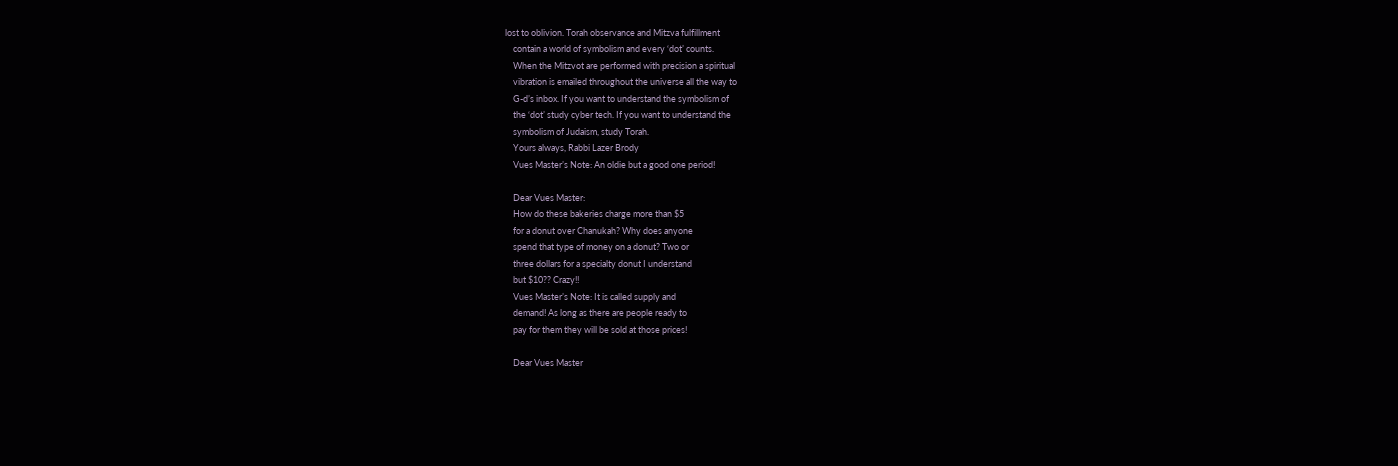lost to oblivion. Torah observance and Mitzva fulfillment
    contain a world of symbolism and every ‘dot’ counts.
    When the Mitzvot are performed with precision a spiritual
    vibration is emailed throughout the universe all the way to
    G-d’s inbox. If you want to understand the symbolism of
    the ‘dot’ study cyber tech. If you want to understand the
    symbolism of Judaism, study Torah.
    Yours always, Rabbi Lazer Brody
    Vues Master’s Note: An oldie but a good one period!

    Dear Vues Master:
    How do these bakeries charge more than $5
    for a donut over Chanukah? Why does anyone
    spend that type of money on a donut? Two or
    three dollars for a specialty donut I understand
    but $10?? Crazy!!
    Vues Master’s Note: It is called supply and
    demand! As long as there are people ready to
    pay for them they will be sold at those prices!

    Dear Vues Master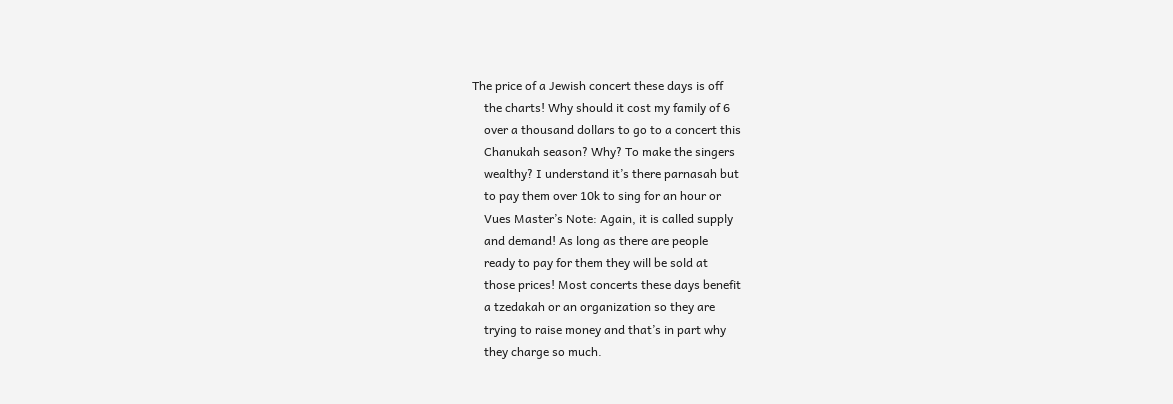The price of a Jewish concert these days is off
    the charts! Why should it cost my family of 6
    over a thousand dollars to go to a concert this
    Chanukah season? Why? To make the singers
    wealthy? I understand it’s there parnasah but
    to pay them over 10k to sing for an hour or
    Vues Master’s Note: Again, it is called supply
    and demand! As long as there are people
    ready to pay for them they will be sold at
    those prices! Most concerts these days benefit
    a tzedakah or an organization so they are
    trying to raise money and that’s in part why
    they charge so much.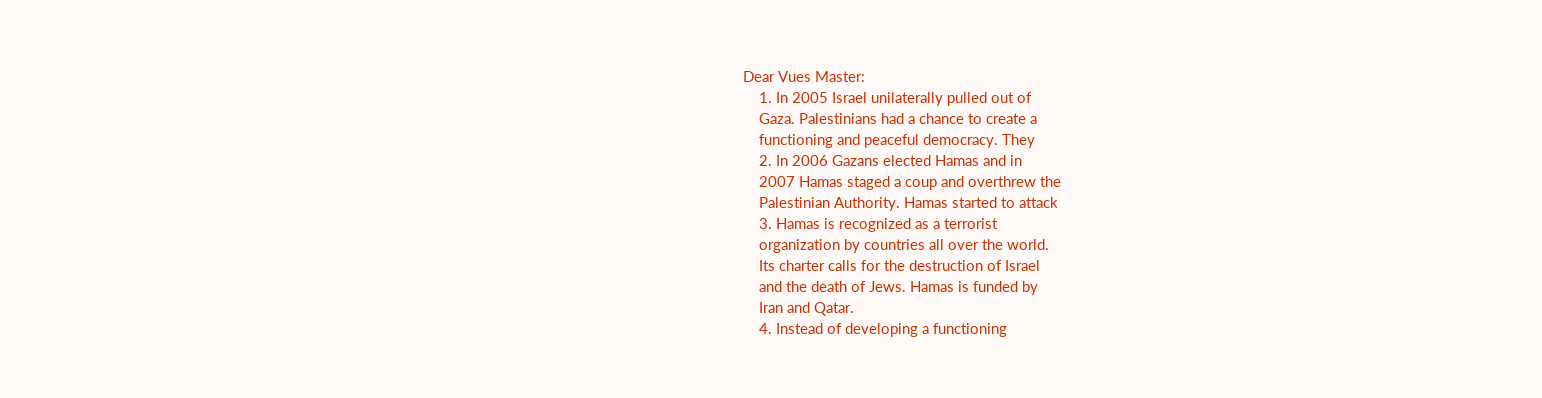Dear Vues Master:
    1. In 2005 Israel unilaterally pulled out of
    Gaza. Palestinians had a chance to create a
    functioning and peaceful democracy. They
    2. In 2006 Gazans elected Hamas and in
    2007 Hamas staged a coup and overthrew the
    Palestinian Authority. Hamas started to attack
    3. Hamas is recognized as a terrorist
    organization by countries all over the world.
    Its charter calls for the destruction of Israel
    and the death of Jews. Hamas is funded by
    Iran and Qatar.
    4. Instead of developing a functioning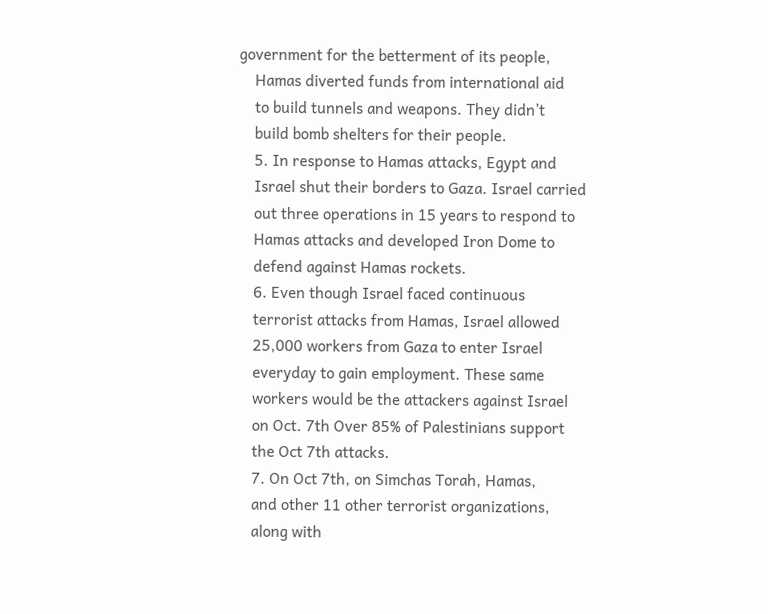government for the betterment of its people,
    Hamas diverted funds from international aid
    to build tunnels and weapons. They didn’t
    build bomb shelters for their people.
    5. In response to Hamas attacks, Egypt and
    Israel shut their borders to Gaza. Israel carried
    out three operations in 15 years to respond to
    Hamas attacks and developed Iron Dome to
    defend against Hamas rockets.
    6. Even though Israel faced continuous
    terrorist attacks from Hamas, Israel allowed
    25,000 workers from Gaza to enter Israel
    everyday to gain employment. These same
    workers would be the attackers against Israel
    on Oct. 7th Over 85% of Palestinians support
    the Oct 7th attacks.
    7. On Oct 7th, on Simchas Torah, Hamas,
    and other 11 other terrorist organizations,
    along with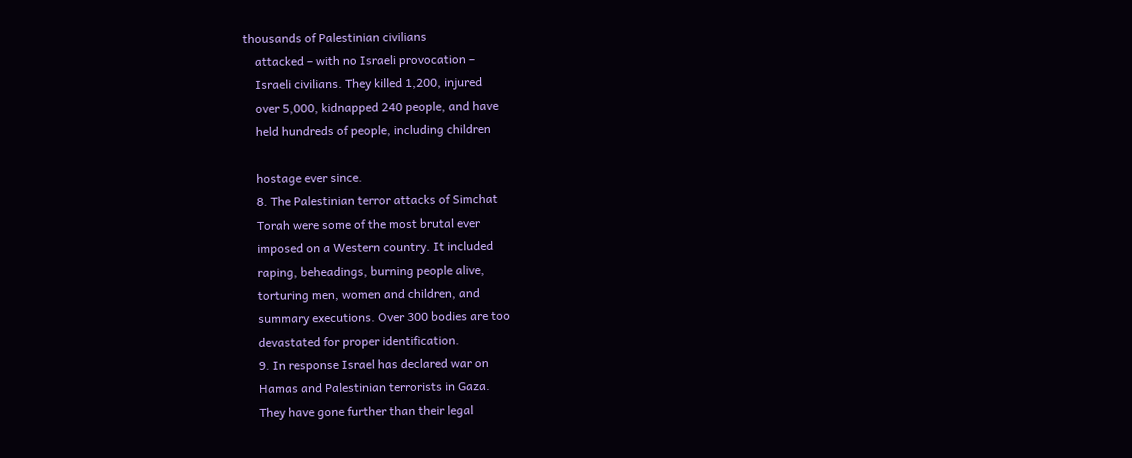thousands of Palestinian civilians
    attacked – with no Israeli provocation –
    Israeli civilians. They killed 1,200, injured
    over 5,000, kidnapped 240 people, and have
    held hundreds of people, including children

    hostage ever since.
    8. The Palestinian terror attacks of Simchat
    Torah were some of the most brutal ever
    imposed on a Western country. It included
    raping, beheadings, burning people alive,
    torturing men, women and children, and
    summary executions. Over 300 bodies are too
    devastated for proper identification.
    9. In response Israel has declared war on
    Hamas and Palestinian terrorists in Gaza.
    They have gone further than their legal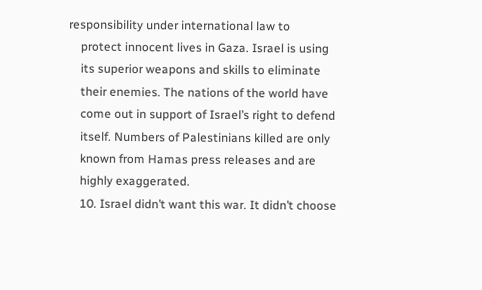responsibility under international law to
    protect innocent lives in Gaza. Israel is using
    its superior weapons and skills to eliminate
    their enemies. The nations of the world have
    come out in support of Israel’s right to defend
    itself. Numbers of Palestinians killed are only
    known from Hamas press releases and are
    highly exaggerated.
    10. Israel didn’t want this war. It didn’t choose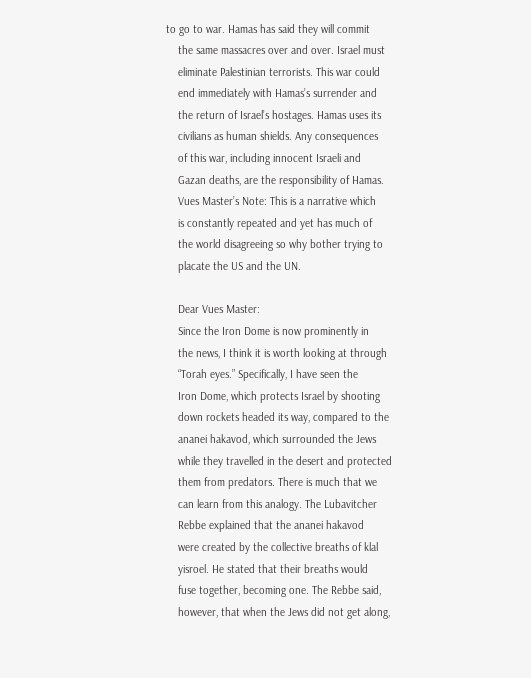to go to war. Hamas has said they will commit
    the same massacres over and over. Israel must
    eliminate Palestinian terrorists. This war could
    end immediately with Hamas’s surrender and
    the return of Israel’s hostages. Hamas uses its
    civilians as human shields. Any consequences
    of this war, including innocent Israeli and
    Gazan deaths, are the responsibility of Hamas.
    Vues Master’s Note: This is a narrative which
    is constantly repeated and yet has much of
    the world disagreeing so why bother trying to
    placate the US and the UN.

    Dear Vues Master:
    Since the Iron Dome is now prominently in
    the news, I think it is worth looking at through
    “Torah eyes.” Specifically, I have seen the
    Iron Dome, which protects Israel by shooting
    down rockets headed its way, compared to the
    ananei hakavod, which surrounded the Jews
    while they travelled in the desert and protected
    them from predators. There is much that we
    can learn from this analogy. The Lubavitcher
    Rebbe explained that the ananei hakavod
    were created by the collective breaths of klal
    yisroel. He stated that their breaths would
    fuse together, becoming one. The Rebbe said,
    however, that when the Jews did not get along,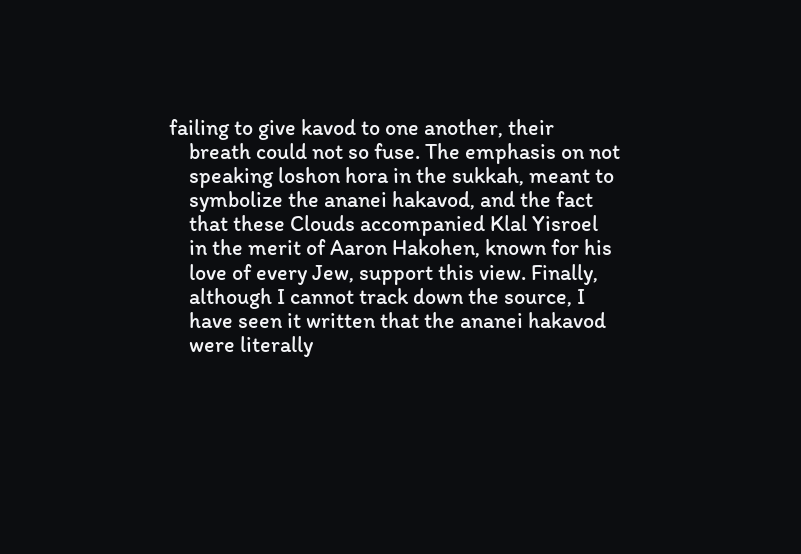failing to give kavod to one another, their
    breath could not so fuse. The emphasis on not
    speaking loshon hora in the sukkah, meant to
    symbolize the ananei hakavod, and the fact
    that these Clouds accompanied Klal Yisroel
    in the merit of Aaron Hakohen, known for his
    love of every Jew, support this view. Finally,
    although I cannot track down the source, I
    have seen it written that the ananei hakavod
    were literally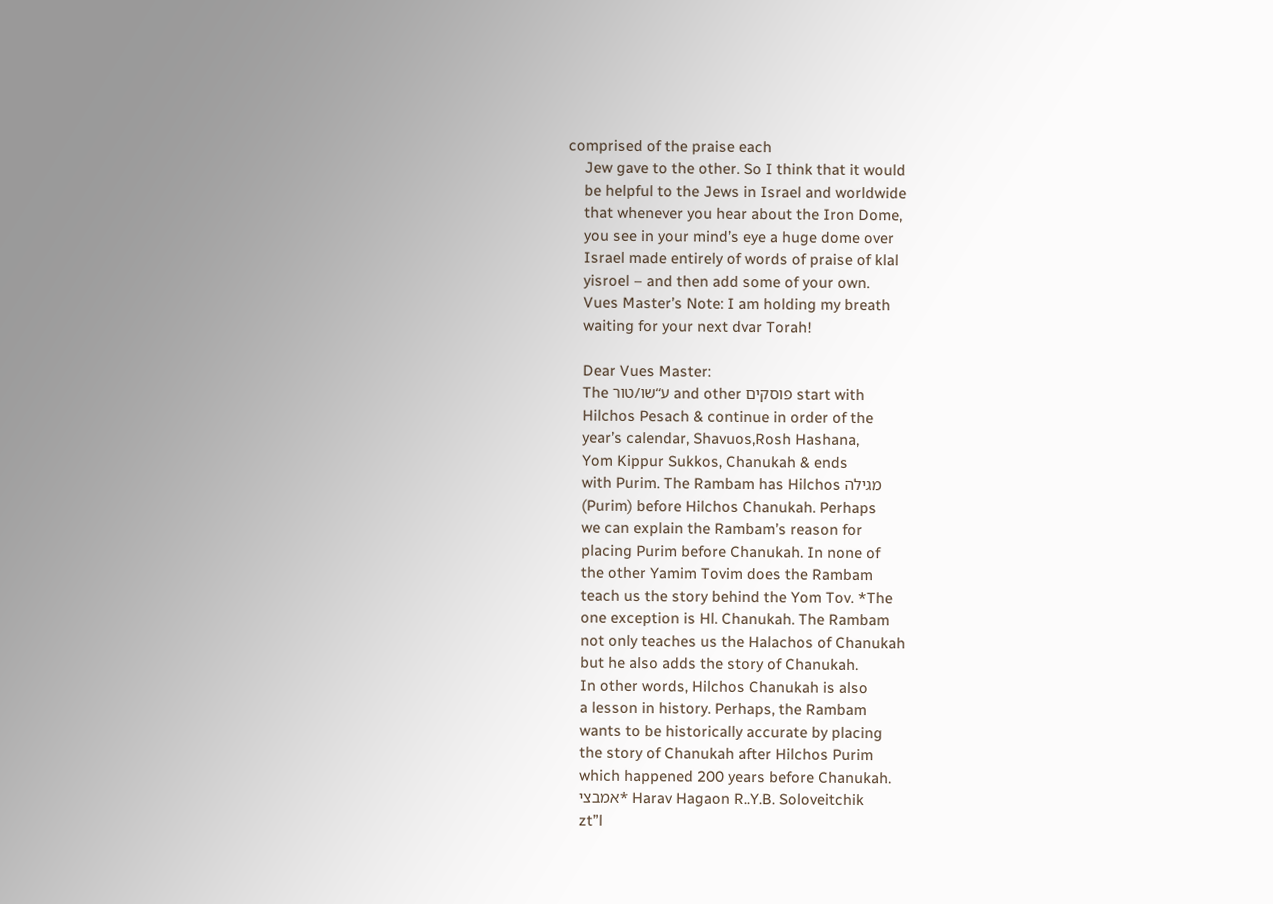comprised of the praise each
    Jew gave to the other. So I think that it would
    be helpful to the Jews in Israel and worldwide
    that whenever you hear about the Iron Dome,
    you see in your mind’s eye a huge dome over
    Israel made entirely of words of praise of klal
    yisroel – and then add some of your own.
    Vues Master’s Note: I am holding my breath
    waiting for your next dvar Torah!

    Dear Vues Master:
    The ע“שו/טור and other פוסקים start with
    Hilchos Pesach & continue in order of the
    year’s calendar, Shavuos,Rosh Hashana,
    Yom Kippur Sukkos, Chanukah & ends
    with Purim. The Rambam has Hilchos מגילה
    (Purim) before Hilchos Chanukah. Perhaps
    we can explain the Rambam’s reason for
    placing Purim before Chanukah. In none of
    the other Yamim Tovim does the Rambam
    teach us the story behind the Yom Tov. *The
    one exception is Hl. Chanukah. The Rambam
    not only teaches us the Halachos of Chanukah
    but he also adds the story of Chanukah.
    In other words, Hilchos Chanukah is also
    a lesson in history. Perhaps, the Rambam
    wants to be historically accurate by placing
    the story of Chanukah after Hilchos Purim
    which happened 200 years before Chanukah.
    אמבצי* Harav Hagaon R..Y.B. Soloveitchik
    zt”l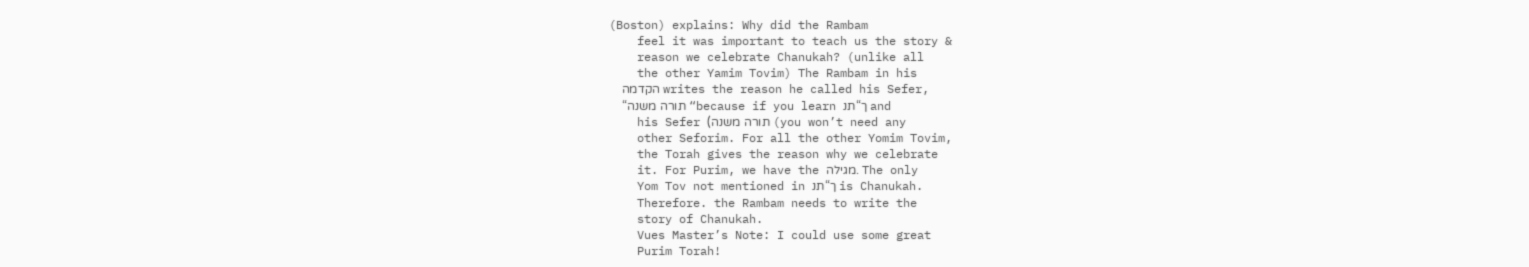(Boston) explains: Why did the Rambam
    feel it was important to teach us the story &
    reason we celebrate Chanukah? (unlike all
    the other Yamim Tovim) The Rambam in his
    הקדמה writes the reason he called his Sefer,
    “תורה משנה “because if you learn ך“תנ and
    his Sefer (תורה משנה (you won’t need any
    other Seforim. For all the other Yomim Tovim,
    the Torah gives the reason why we celebrate
    it. For Purim, we have the מגילה. The only
    Yom Tov not mentioned in ך“תנ is Chanukah.
    Therefore. the Rambam needs to write the
    story of Chanukah.
    Vues Master’s Note: I could use some great
    Purim Torah!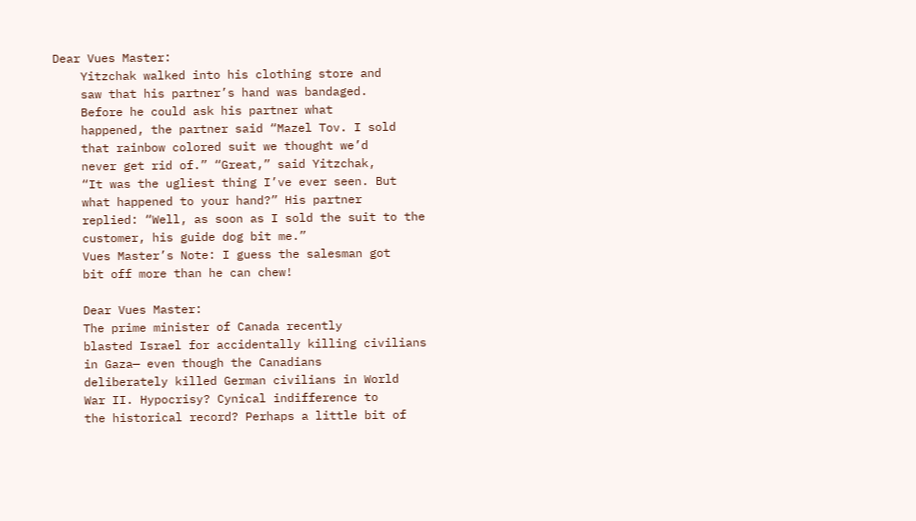Dear Vues Master:
    Yitzchak walked into his clothing store and
    saw that his partner’s hand was bandaged.
    Before he could ask his partner what
    happened, the partner said “Mazel Tov. I sold
    that rainbow colored suit we thought we’d
    never get rid of.” “Great,” said Yitzchak,
    “It was the ugliest thing I’ve ever seen. But
    what happened to your hand?” His partner
    replied: “Well, as soon as I sold the suit to the
    customer, his guide dog bit me.”
    Vues Master’s Note: I guess the salesman got
    bit off more than he can chew!

    Dear Vues Master:
    The prime minister of Canada recently
    blasted Israel for accidentally killing civilians
    in Gaza— even though the Canadians
    deliberately killed German civilians in World
    War II. Hypocrisy? Cynical indifference to
    the historical record? Perhaps a little bit of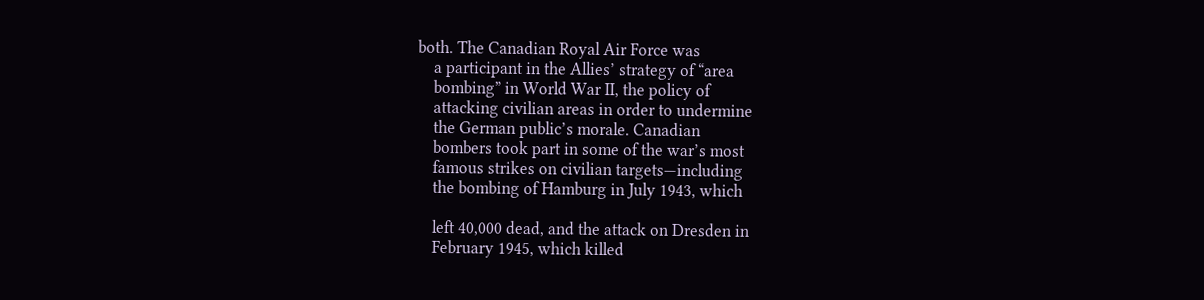both. The Canadian Royal Air Force was
    a participant in the Allies’ strategy of “area
    bombing” in World War II, the policy of
    attacking civilian areas in order to undermine
    the German public’s morale. Canadian
    bombers took part in some of the war’s most
    famous strikes on civilian targets—including
    the bombing of Hamburg in July 1943, which

    left 40,000 dead, and the attack on Dresden in
    February 1945, which killed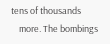tens of thousands
    more. The bombings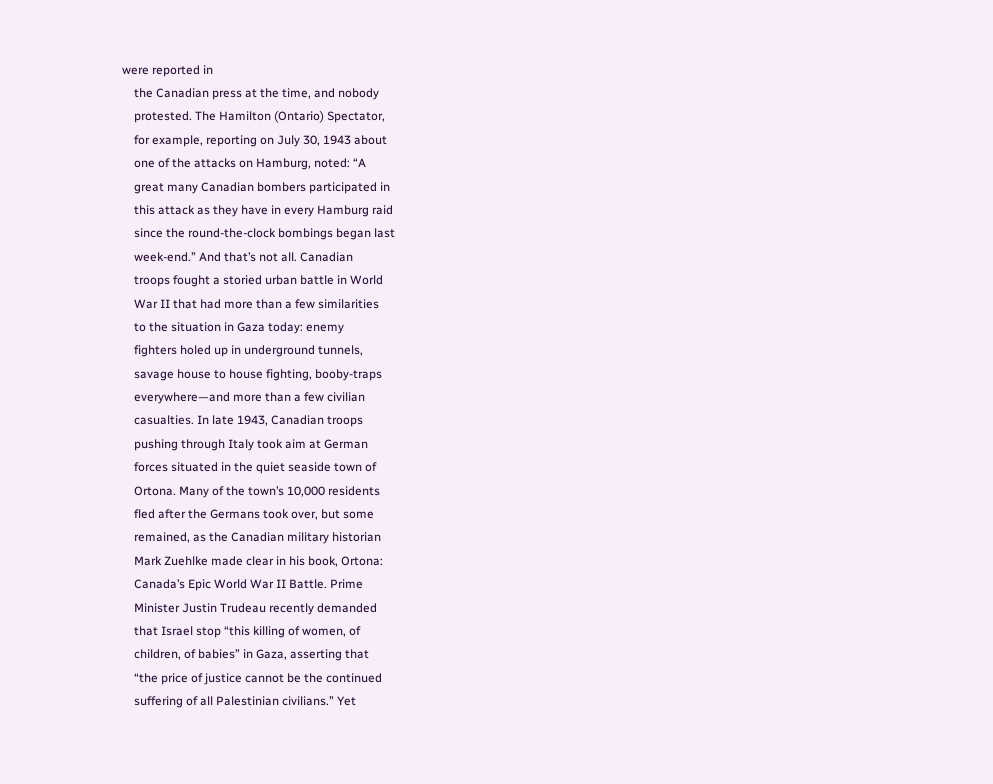were reported in
    the Canadian press at the time, and nobody
    protested. The Hamilton (Ontario) Spectator,
    for example, reporting on July 30, 1943 about
    one of the attacks on Hamburg, noted: “A
    great many Canadian bombers participated in
    this attack as they have in every Hamburg raid
    since the round-the-clock bombings began last
    week-end.” And that’s not all. Canadian
    troops fought a storied urban battle in World
    War II that had more than a few similarities
    to the situation in Gaza today: enemy
    fighters holed up in underground tunnels,
    savage house to house fighting, booby-traps
    everywhere—and more than a few civilian
    casualties. In late 1943, Canadian troops
    pushing through Italy took aim at German
    forces situated in the quiet seaside town of
    Ortona. Many of the town’s 10,000 residents
    fled after the Germans took over, but some
    remained, as the Canadian military historian
    Mark Zuehlke made clear in his book, Ortona:
    Canada’s Epic World War II Battle. Prime
    Minister Justin Trudeau recently demanded
    that Israel stop “this killing of women, of
    children, of babies” in Gaza, asserting that
    “the price of justice cannot be the continued
    suffering of all Palestinian civilians.” Yet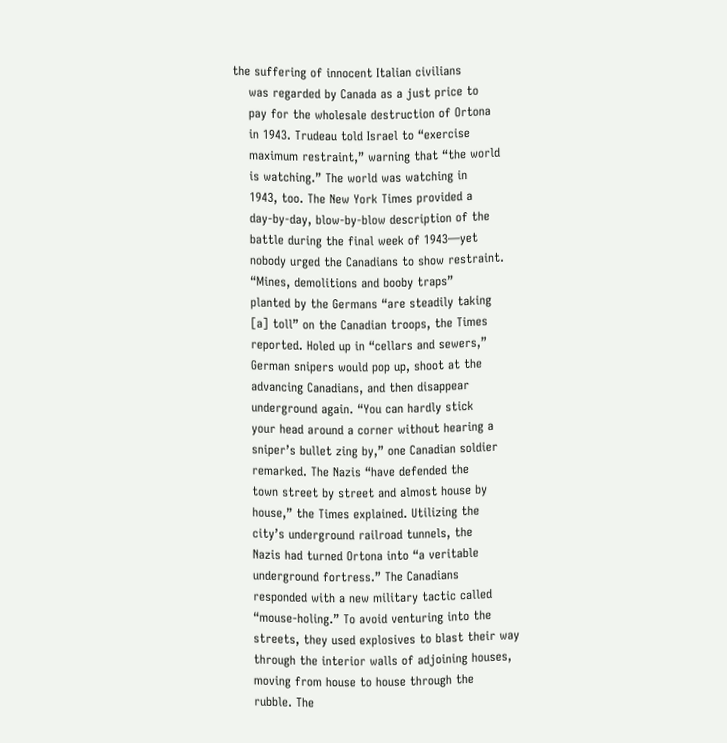the suffering of innocent Italian civilians
    was regarded by Canada as a just price to
    pay for the wholesale destruction of Ortona
    in 1943. Trudeau told Israel to “exercise
    maximum restraint,” warning that “the world
    is watching.” The world was watching in
    1943, too. The New York Times provided a
    day-by-day, blow-by-blow description of the
    battle during the final week of 1943—yet
    nobody urged the Canadians to show restraint.
    “Mines, demolitions and booby traps”
    planted by the Germans “are steadily taking
    [a] toll” on the Canadian troops, the Times
    reported. Holed up in “cellars and sewers,”
    German snipers would pop up, shoot at the
    advancing Canadians, and then disappear
    underground again. “You can hardly stick
    your head around a corner without hearing a
    sniper’s bullet zing by,” one Canadian soldier
    remarked. The Nazis “have defended the
    town street by street and almost house by
    house,” the Times explained. Utilizing the
    city’s underground railroad tunnels, the
    Nazis had turned Ortona into “a veritable
    underground fortress.” The Canadians
    responded with a new military tactic called
    “mouse-holing.” To avoid venturing into the
    streets, they used explosives to blast their way
    through the interior walls of adjoining houses,
    moving from house to house through the
    rubble. The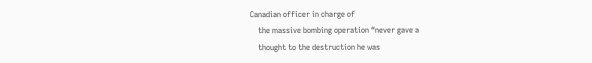Canadian officer in charge of
    the massive bombing operation “never gave a
    thought to the destruction he was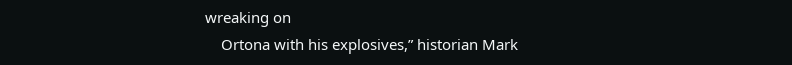wreaking on
    Ortona with his explosives,” historian Mark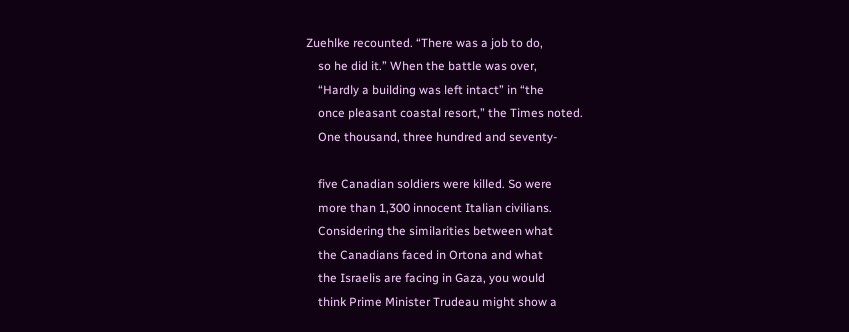Zuehlke recounted. “There was a job to do,
    so he did it.” When the battle was over,
    “Hardly a building was left intact” in “the
    once pleasant coastal resort,” the Times noted.
    One thousand, three hundred and seventy-

    five Canadian soldiers were killed. So were
    more than 1,300 innocent Italian civilians.
    Considering the similarities between what
    the Canadians faced in Ortona and what
    the Israelis are facing in Gaza, you would
    think Prime Minister Trudeau might show a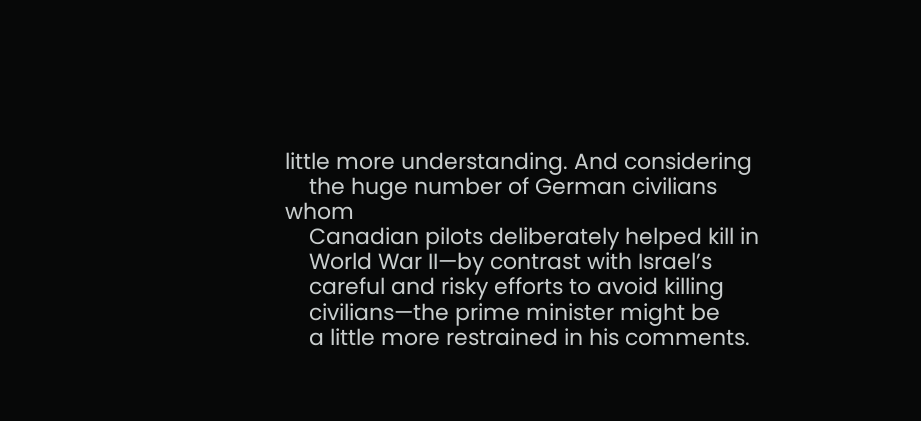little more understanding. And considering
    the huge number of German civilians whom
    Canadian pilots deliberately helped kill in
    World War II—by contrast with Israel’s
    careful and risky efforts to avoid killing
    civilians—the prime minister might be
    a little more restrained in his comments.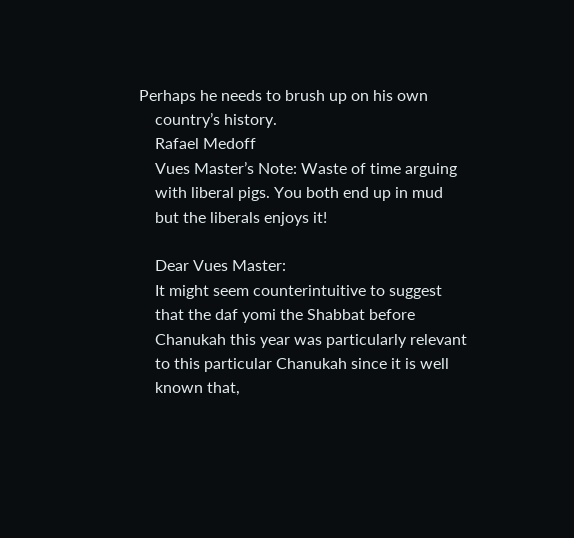Perhaps he needs to brush up on his own
    country’s history.
    Rafael Medoff
    Vues Master’s Note: Waste of time arguing
    with liberal pigs. You both end up in mud
    but the liberals enjoys it!

    Dear Vues Master:
    It might seem counterintuitive to suggest
    that the daf yomi the Shabbat before
    Chanukah this year was particularly relevant
    to this particular Chanukah since it is well
    known that,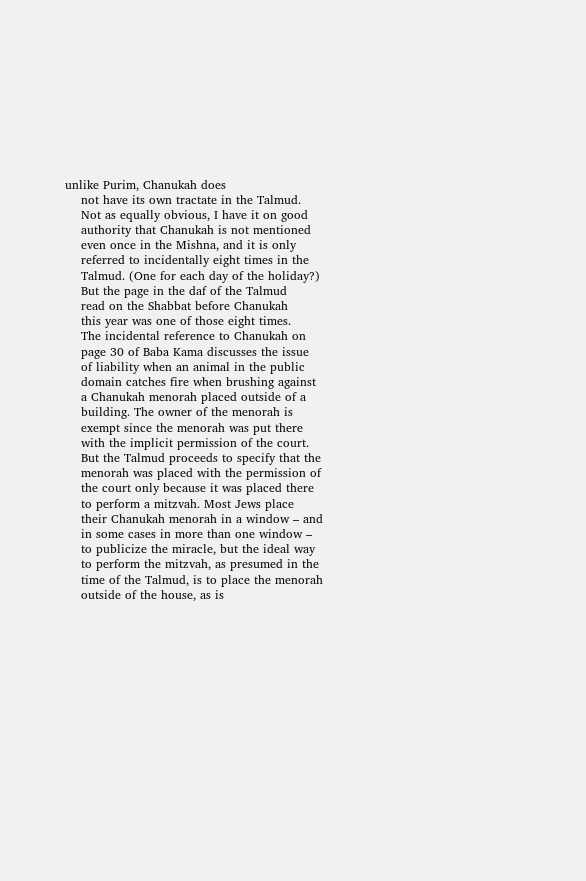unlike Purim, Chanukah does
    not have its own tractate in the Talmud.
    Not as equally obvious, I have it on good
    authority that Chanukah is not mentioned
    even once in the Mishna, and it is only
    referred to incidentally eight times in the
    Talmud. (One for each day of the holiday?)
    But the page in the daf of the Talmud
    read on the Shabbat before Chanukah
    this year was one of those eight times.
    The incidental reference to Chanukah on
    page 30 of Baba Kama discusses the issue
    of liability when an animal in the public
    domain catches fire when brushing against
    a Chanukah menorah placed outside of a
    building. The owner of the menorah is
    exempt since the menorah was put there
    with the implicit permission of the court.
    But the Talmud proceeds to specify that the
    menorah was placed with the permission of
    the court only because it was placed there
    to perform a mitzvah. Most Jews place
    their Chanukah menorah in a window – and
    in some cases in more than one window –
    to publicize the miracle, but the ideal way
    to perform the mitzvah, as presumed in the
    time of the Talmud, is to place the menorah
    outside of the house, as is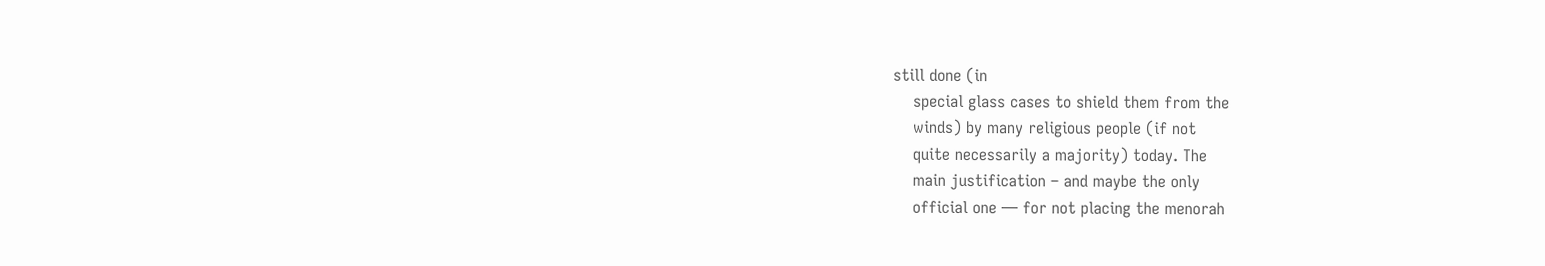still done (in
    special glass cases to shield them from the
    winds) by many religious people (if not
    quite necessarily a majority) today. The
    main justification – and maybe the only
    official one — for not placing the menorah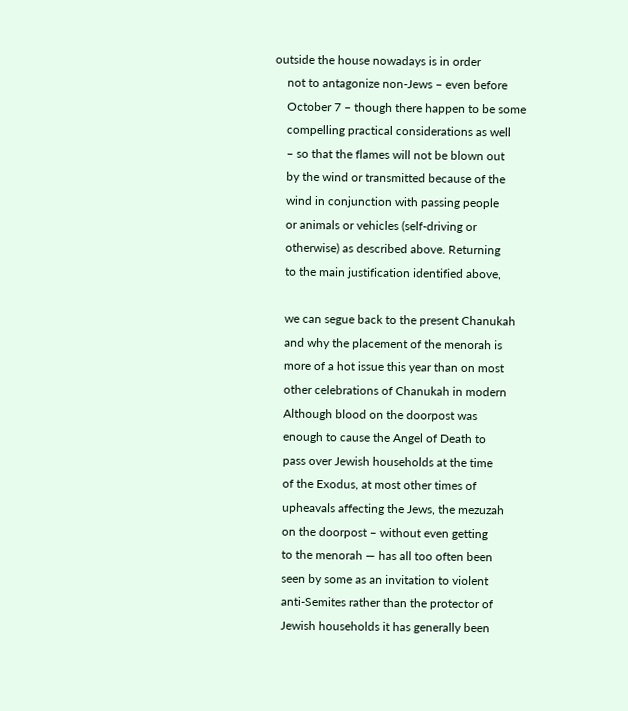outside the house nowadays is in order
    not to antagonize non-Jews – even before
    October 7 – though there happen to be some
    compelling practical considerations as well
    – so that the flames will not be blown out
    by the wind or transmitted because of the
    wind in conjunction with passing people
    or animals or vehicles (self-driving or
    otherwise) as described above. Returning
    to the main justification identified above,

    we can segue back to the present Chanukah
    and why the placement of the menorah is
    more of a hot issue this year than on most
    other celebrations of Chanukah in modern
    Although blood on the doorpost was
    enough to cause the Angel of Death to
    pass over Jewish households at the time
    of the Exodus, at most other times of
    upheavals affecting the Jews, the mezuzah
    on the doorpost – without even getting
    to the menorah — has all too often been
    seen by some as an invitation to violent
    anti-Semites rather than the protector of
    Jewish households it has generally been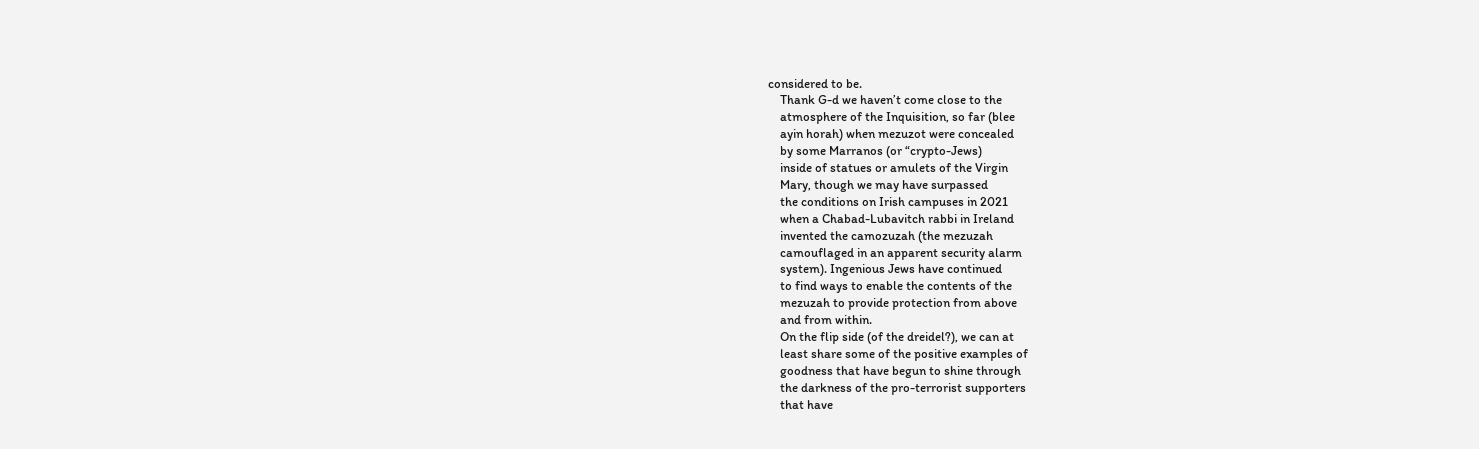considered to be.
    Thank G-d we haven’t come close to the
    atmosphere of the Inquisition, so far (blee
    ayin horah) when mezuzot were concealed
    by some Marranos (or “crypto-Jews)
    inside of statues or amulets of the Virgin
    Mary, though we may have surpassed
    the conditions on Irish campuses in 2021
    when a Chabad-Lubavitch rabbi in Ireland
    invented the camozuzah (the mezuzah
    camouflaged in an apparent security alarm
    system). Ingenious Jews have continued
    to find ways to enable the contents of the
    mezuzah to provide protection from above
    and from within.
    On the flip side (of the dreidel?), we can at
    least share some of the positive examples of
    goodness that have begun to shine through
    the darkness of the pro-terrorist supporters
    that have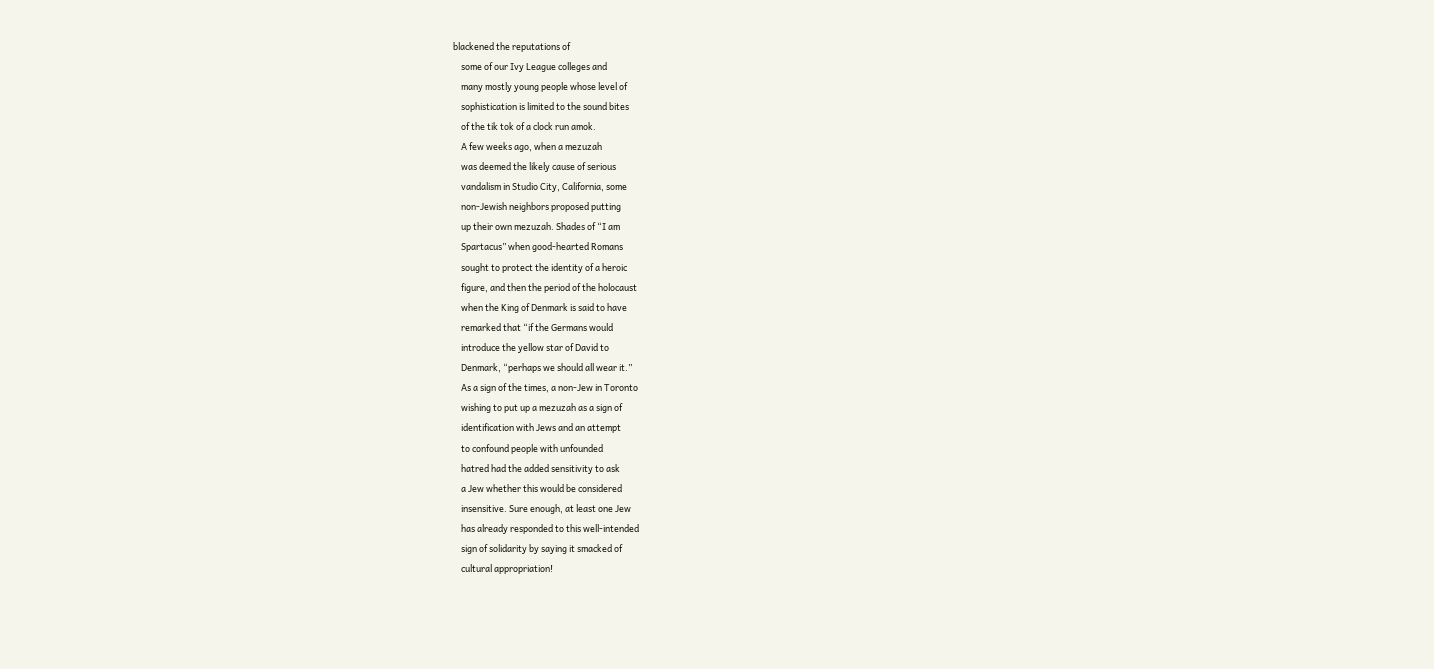blackened the reputations of
    some of our Ivy League colleges and
    many mostly young people whose level of
    sophistication is limited to the sound bites
    of the tik tok of a clock run amok.
    A few weeks ago, when a mezuzah
    was deemed the likely cause of serious
    vandalism in Studio City, California, some
    non-Jewish neighbors proposed putting
    up their own mezuzah. Shades of “I am
    Spartacus” when good-hearted Romans
    sought to protect the identity of a heroic
    figure, and then the period of the holocaust
    when the King of Denmark is said to have
    remarked that “if the Germans would
    introduce the yellow star of David to
    Denmark, “perhaps we should all wear it.”
    As a sign of the times, a non-Jew in Toronto
    wishing to put up a mezuzah as a sign of
    identification with Jews and an attempt
    to confound people with unfounded
    hatred had the added sensitivity to ask
    a Jew whether this would be considered
    insensitive. Sure enough, at least one Jew
    has already responded to this well-intended
    sign of solidarity by saying it smacked of
    cultural appropriation!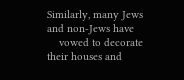Similarly, many Jews and non-Jews have
    vowed to decorate their houses and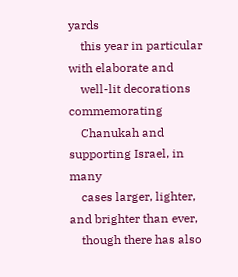yards
    this year in particular with elaborate and
    well-lit decorations commemorating
    Chanukah and supporting Israel, in many
    cases larger, lighter, and brighter than ever,
    though there has also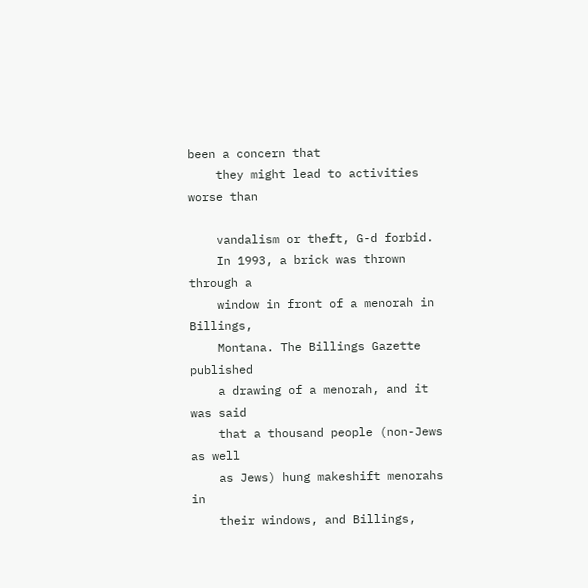been a concern that
    they might lead to activities worse than

    vandalism or theft, G-d forbid.
    In 1993, a brick was thrown through a
    window in front of a menorah in Billings,
    Montana. The Billings Gazette published
    a drawing of a menorah, and it was said
    that a thousand people (non-Jews as well
    as Jews) hung makeshift menorahs in
    their windows, and Billings,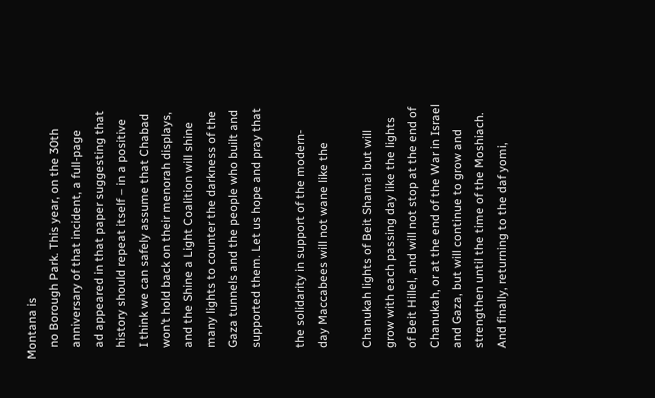Montana is
    no Borough Park. This year, on the 30th
    anniversary of that incident, a full-page
    ad appeared in that paper suggesting that
    history should repeat itself – in a positive
    I think we can safely assume that Chabad
    won’t hold back on their menorah displays,
    and the Shine a Light Coalition will shine
    many lights to counter the darkness of the
    Gaza tunnels and the people who built and
    supported them. Let us hope and pray that

    the solidarity in support of the modern-
    day Maccabees will not wane like the

    Chanukah lights of Beit Shamai but will
    grow with each passing day like the lights
    of Beit Hillel, and will not stop at the end of
    Chanukah, or at the end of the War in Israel
    and Gaza, but will continue to grow and
    strengthen until the time of the Moshiach.
    And finally, returning to the daf yomi,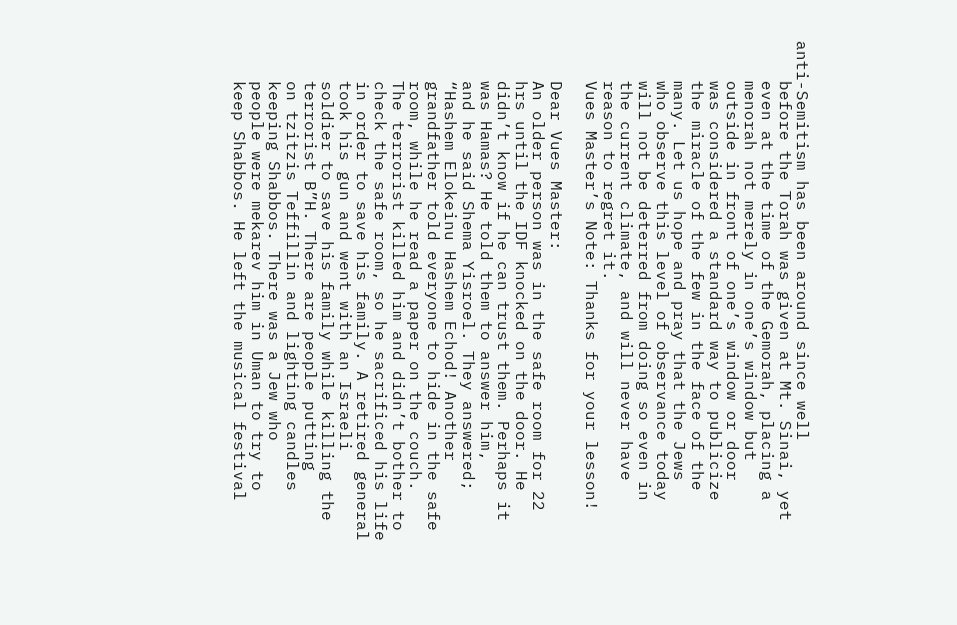anti-Semitism has been around since well
    before the Torah was given at Mt. Sinai, yet
    even at the time of the Gemorah, placing a
    menorah not merely in one’s window but
    outside in front of one’s window or door
    was considered a standard way to publicize
    the miracle of the few in the face of the
    many. Let us hope and pray that the Jews
    who observe this level of observance today
    will not be deterred from doing so even in
    the current climate, and will never have
    reason to regret it.
    Vues Master’s Note: Thanks for your lesson!

    Dear Vues Master:
    An older person was in the safe room for 22
    hrs until the IDF knocked on the door. He
    didn’t know if he can trust them. Perhaps it
    was Hamas? He told them to answer him,
    and he said Shema Yisroel. They answered;
    “Hashem Elokeinu Hashem Echod! Another
    grandfather told everyone to hide in the safe
    room, while he read a paper on the couch.
    The terrorist killed him and didn’t bother to
    check the safe room, so he sacrificed his life
    in order to save his family. A retired general
    took his gun and went with an Israeli
    soldier to save his family while killing the
    terrorist B”H. There are people putting
    on tzitzis Teffillin and lighting candles
    keeping Shabbos. There was a Jew who
    people were mekarev him in Uman to try to
    keep Shabbos. He left the musical festival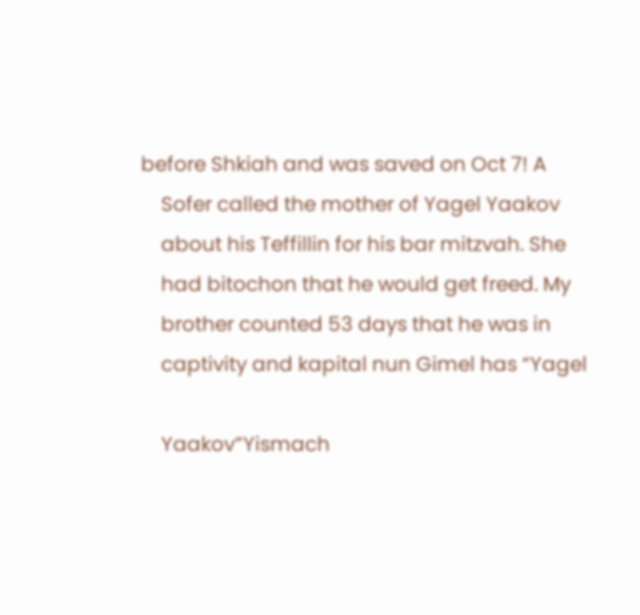before Shkiah and was saved on Oct 7! A
    Sofer called the mother of Yagel Yaakov
    about his Teffillin for his bar mitzvah. She
    had bitochon that he would get freed. My
    brother counted 53 days that he was in
    captivity and kapital nun Gimel has “Yagel

    Yaakov”Yismach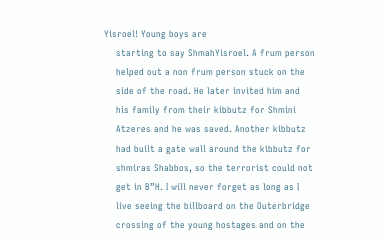Yisroel! Young boys are
    starting to say ShmahYisroel. A frum person
    helped out a non frum person stuck on the
    side of the road. He later invited him and
    his family from their kibbutz for Shmini
    Atzeres and he was saved. Another kibbutz
    had built a gate wall around the kibbutz for
    shmiras Shabbos, so the terrorist could not
    get in B”H. I will never forget as long as I
    live seeing the billboard on the Outerbridge
    crossing of the young hostages and on the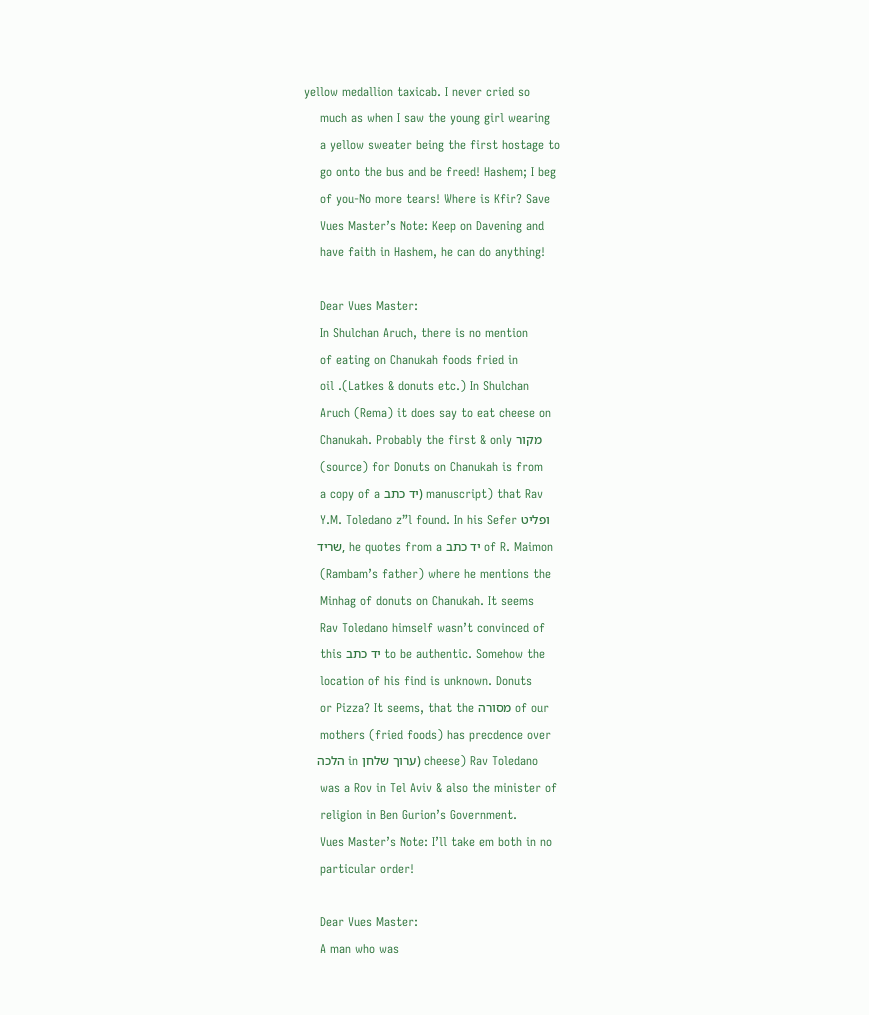yellow medallion taxicab. I never cried so
    much as when I saw the young girl wearing
    a yellow sweater being the first hostage to
    go onto the bus and be freed! Hashem; I beg
    of you-No more tears! Where is Kfir? Save
    Vues Master’s Note: Keep on Davening and
    have faith in Hashem, he can do anything!

    Dear Vues Master:
    In Shulchan Aruch, there is no mention
    of eating on Chanukah foods fried in
    oil .(Latkes & donuts etc.) In Shulchan
    Aruch (Rema) it does say to eat cheese on
    Chanukah. Probably the first & only מקור
    (source) for Donuts on Chanukah is from
    a copy of a יד כתב) manuscript) that Rav
    Y.M. Toledano z”l found. In his Sefer ופליט
    שריד, he quotes from a יד כתב of R. Maimon
    (Rambam’s father) where he mentions the
    Minhag of donuts on Chanukah. It seems
    Rav Toledano himself wasn’t convinced of
    this יד כתב to be authentic. Somehow the
    location of his find is unknown. Donuts
    or Pizza? It seems, that the מסורה of our
    mothers (fried foods) has precdence over
    הלכה in ערוך שלחן) cheese) Rav Toledano
    was a Rov in Tel Aviv & also the minister of
    religion in Ben Gurion’s Government.
    Vues Master’s Note: I’ll take em both in no
    particular order!

    Dear Vues Master:
    A man who was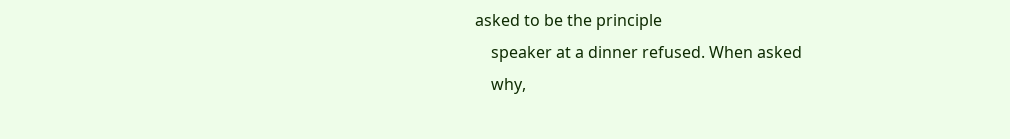asked to be the principle
    speaker at a dinner refused. When asked
    why,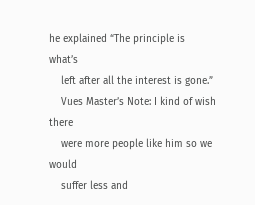he explained “The principle is what’s
    left after all the interest is gone.”
    Vues Master’s Note: I kind of wish there
    were more people like him so we would
    suffer less and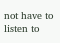not have to listen to